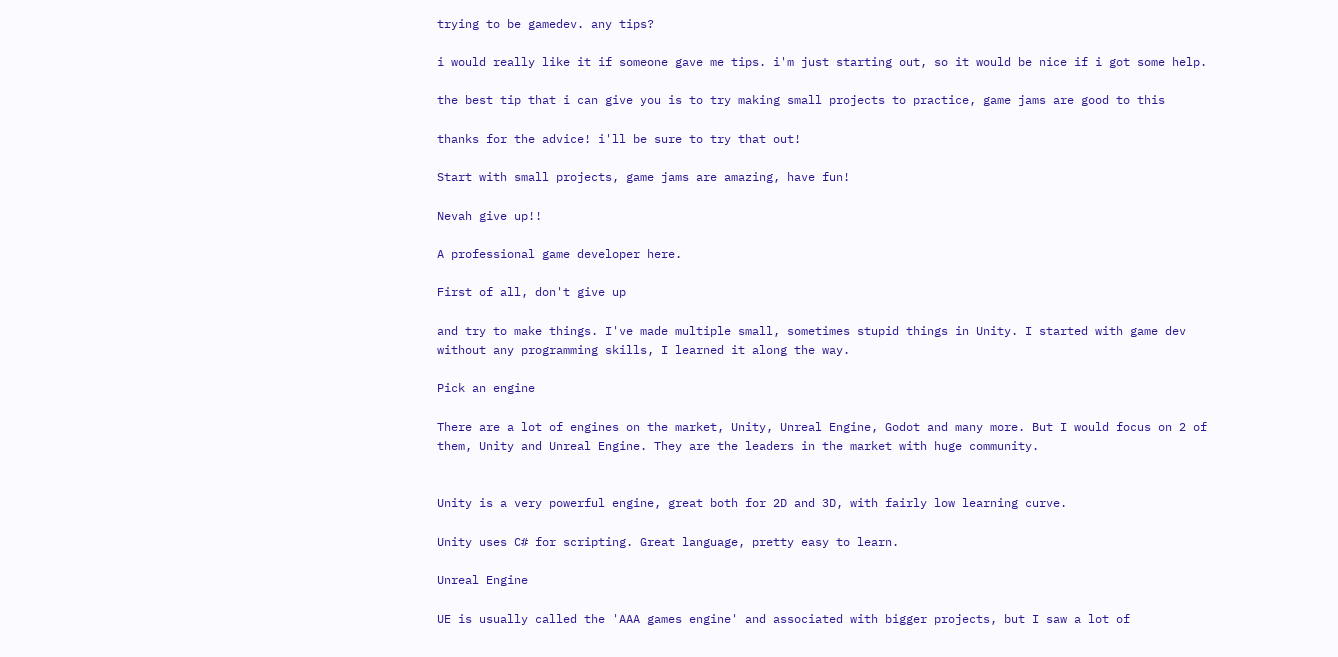trying to be gamedev. any tips?

i would really like it if someone gave me tips. i'm just starting out, so it would be nice if i got some help.

the best tip that i can give you is to try making small projects to practice, game jams are good to this

thanks for the advice! i'll be sure to try that out!

Start with small projects, game jams are amazing, have fun!

Nevah give up!!

A professional game developer here.

First of all, don't give up

and try to make things. I've made multiple small, sometimes stupid things in Unity. I started with game dev without any programming skills, I learned it along the way.

Pick an engine

There are a lot of engines on the market, Unity, Unreal Engine, Godot and many more. But I would focus on 2 of them, Unity and Unreal Engine. They are the leaders in the market with huge community.


Unity is a very powerful engine, great both for 2D and 3D, with fairly low learning curve.

Unity uses C# for scripting. Great language, pretty easy to learn.

Unreal Engine

UE is usually called the 'AAA games engine' and associated with bigger projects, but I saw a lot of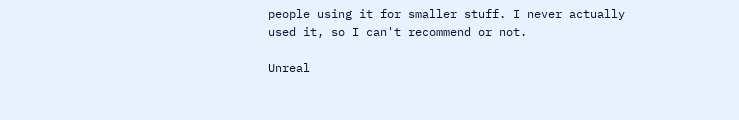people using it for smaller stuff. I never actually used it, so I can't recommend or not.

Unreal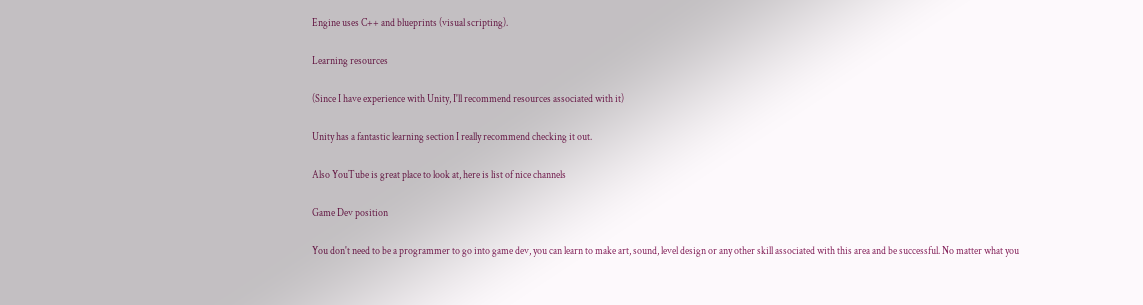Engine uses C++ and blueprints (visual scripting).

Learning resources

(Since I have experience with Unity, I'll recommend resources associated with it)

Unity has a fantastic learning section I really recommend checking it out.

Also YouTube is great place to look at, here is list of nice channels

Game Dev position

You don't need to be a programmer to go into game dev, you can learn to make art, sound, level design or any other skill associated with this area and be successful. No matter what you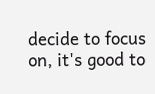decide to focus on, it's good to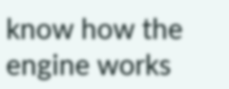know how the engine works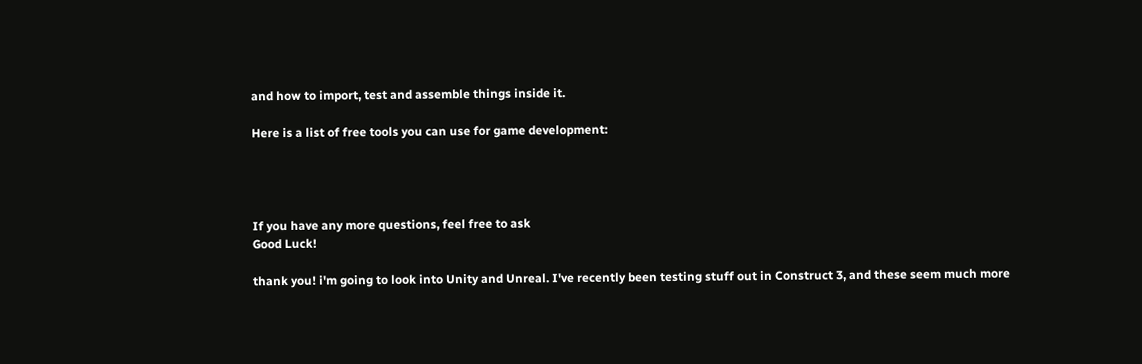and how to import, test and assemble things inside it.

Here is a list of free tools you can use for game development:




If you have any more questions, feel free to ask
Good Luck!

thank you! i'm going to look into Unity and Unreal. I've recently been testing stuff out in Construct 3, and these seem much more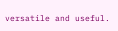versatile and useful.